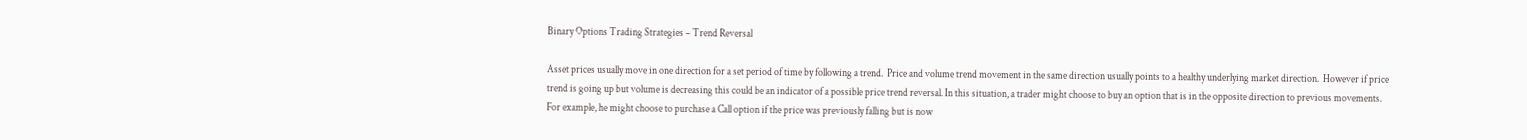Binary Options Trading Strategies – Trend Reversal

Asset prices usually move in one direction for a set period of time by following a trend.  Price and volume trend movement in the same direction usually points to a healthy underlying market direction.  However if price trend is going up but volume is decreasing this could be an indicator of a possible price trend reversal. In this situation, a trader might choose to buy an option that is in the opposite direction to previous movements.  For example, he might choose to purchase a Call option if the price was previously falling but is now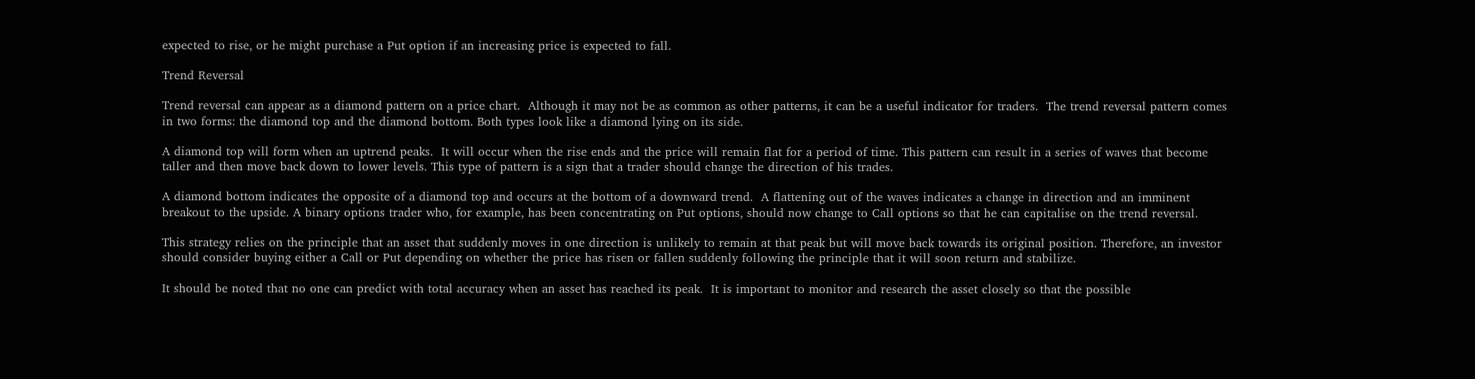expected to rise, or he might purchase a Put option if an increasing price is expected to fall.

Trend Reversal

Trend reversal can appear as a diamond pattern on a price chart.  Although it may not be as common as other patterns, it can be a useful indicator for traders.  The trend reversal pattern comes in two forms: the diamond top and the diamond bottom. Both types look like a diamond lying on its side.

A diamond top will form when an uptrend peaks.  It will occur when the rise ends and the price will remain flat for a period of time. This pattern can result in a series of waves that become taller and then move back down to lower levels. This type of pattern is a sign that a trader should change the direction of his trades.

A diamond bottom indicates the opposite of a diamond top and occurs at the bottom of a downward trend.  A flattening out of the waves indicates a change in direction and an imminent breakout to the upside. A binary options trader who, for example, has been concentrating on Put options, should now change to Call options so that he can capitalise on the trend reversal.

This strategy relies on the principle that an asset that suddenly moves in one direction is unlikely to remain at that peak but will move back towards its original position. Therefore, an investor should consider buying either a Call or Put depending on whether the price has risen or fallen suddenly following the principle that it will soon return and stabilize.

It should be noted that no one can predict with total accuracy when an asset has reached its peak.  It is important to monitor and research the asset closely so that the possible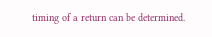timing of a return can be determined.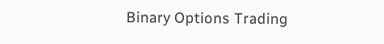Binary Options Trading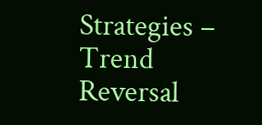Strategies – Trend Reversal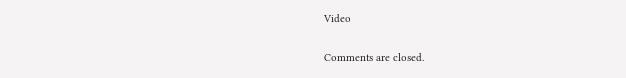Video

Comments are closed.